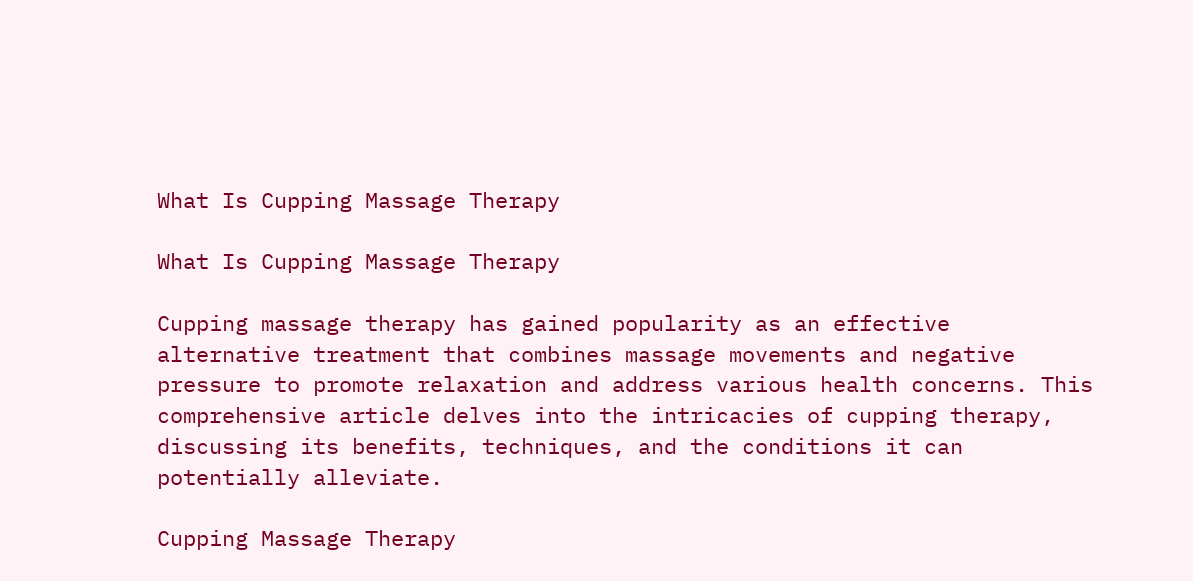What Is Cupping Massage Therapy

What Is Cupping Massage Therapy

Cupping massage therapy has gained popularity as an effective alternative treatment that combines massage movements and negative pressure to promote relaxation and address various health concerns. This comprehensive article delves into the intricacies of cupping therapy, discussing its benefits, techniques, and the conditions it can potentially alleviate.

Cupping Massage Therapy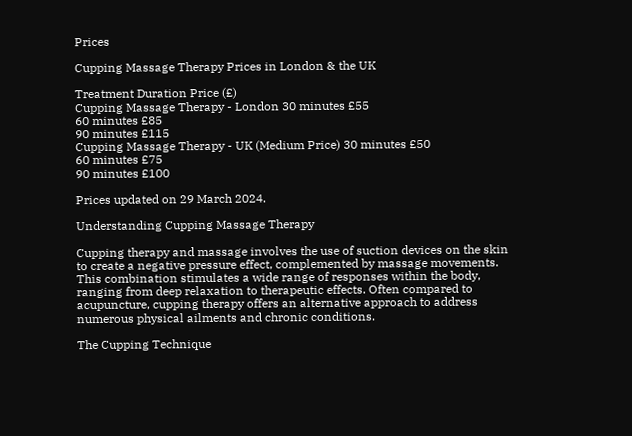Prices

Cupping Massage Therapy Prices in London & the UK

Treatment Duration Price (£)
Cupping Massage Therapy - London 30 minutes £55
60 minutes £85
90 minutes £115
Cupping Massage Therapy - UK (Medium Price) 30 minutes £50
60 minutes £75
90 minutes £100

Prices updated on 29 March 2024.

Understanding Cupping Massage Therapy

Cupping therapy and massage involves the use of suction devices on the skin to create a negative pressure effect, complemented by massage movements. This combination stimulates a wide range of responses within the body, ranging from deep relaxation to therapeutic effects. Often compared to acupuncture, cupping therapy offers an alternative approach to address numerous physical ailments and chronic conditions.

The Cupping Technique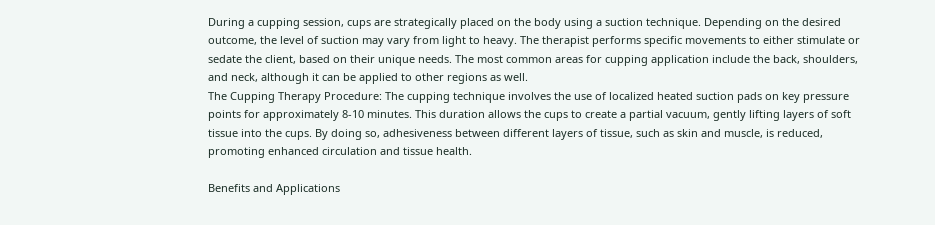During a cupping session, cups are strategically placed on the body using a suction technique. Depending on the desired outcome, the level of suction may vary from light to heavy. The therapist performs specific movements to either stimulate or sedate the client, based on their unique needs. The most common areas for cupping application include the back, shoulders, and neck, although it can be applied to other regions as well.
The Cupping Therapy Procedure: The cupping technique involves the use of localized heated suction pads on key pressure points for approximately 8-10 minutes. This duration allows the cups to create a partial vacuum, gently lifting layers of soft tissue into the cups. By doing so, adhesiveness between different layers of tissue, such as skin and muscle, is reduced, promoting enhanced circulation and tissue health.

Benefits and Applications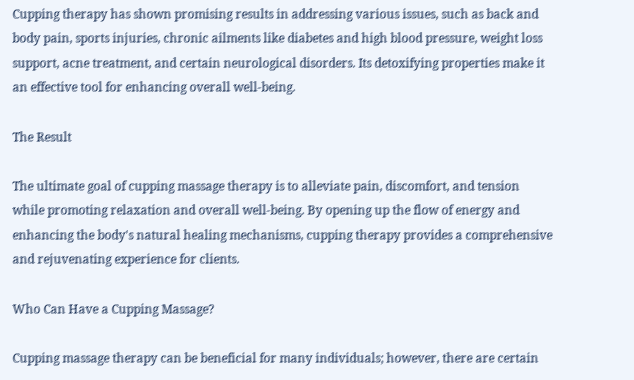Cupping therapy has shown promising results in addressing various issues, such as back and body pain, sports injuries, chronic ailments like diabetes and high blood pressure, weight loss support, acne treatment, and certain neurological disorders. Its detoxifying properties make it an effective tool for enhancing overall well-being.

The Result

The ultimate goal of cupping massage therapy is to alleviate pain, discomfort, and tension while promoting relaxation and overall well-being. By opening up the flow of energy and enhancing the body's natural healing mechanisms, cupping therapy provides a comprehensive and rejuvenating experience for clients.

Who Can Have a Cupping Massage?

Cupping massage therapy can be beneficial for many individuals; however, there are certain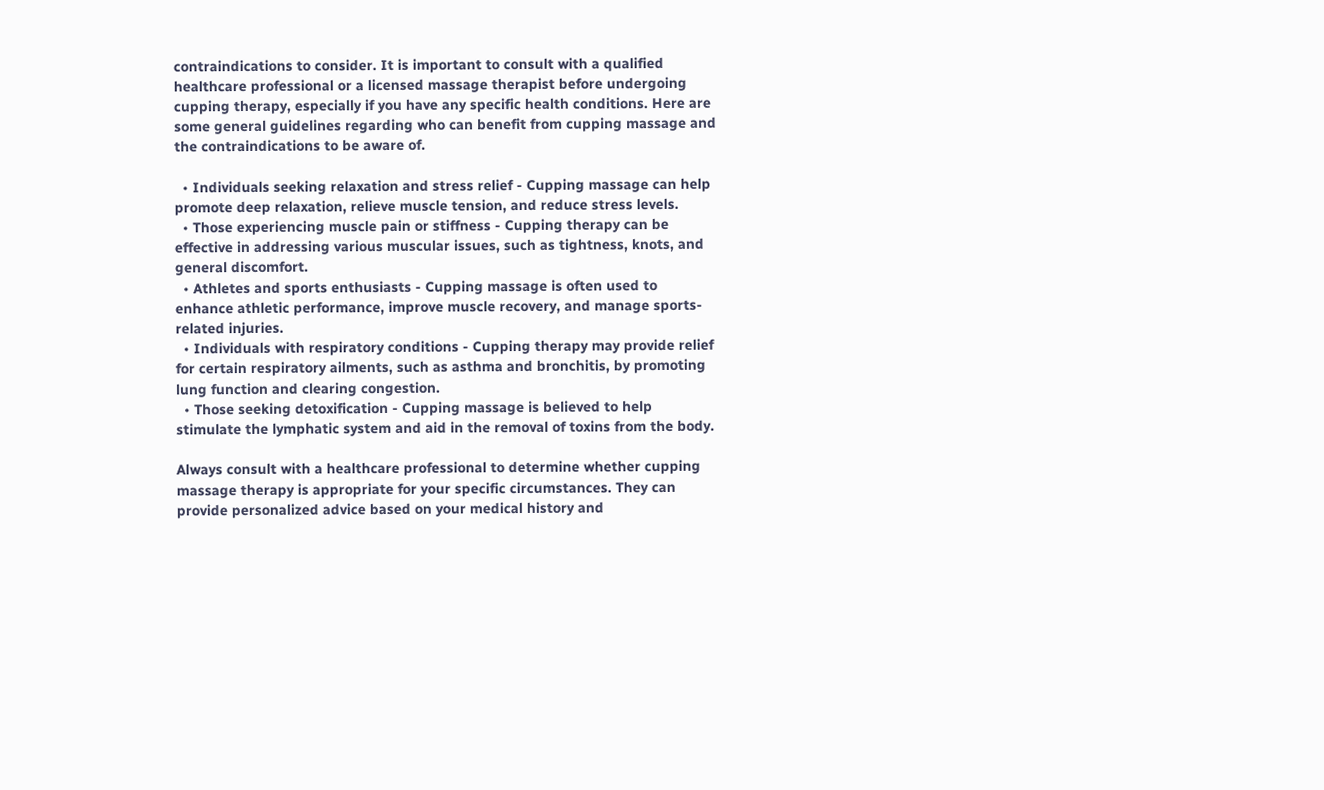contraindications to consider. It is important to consult with a qualified healthcare professional or a licensed massage therapist before undergoing cupping therapy, especially if you have any specific health conditions. Here are some general guidelines regarding who can benefit from cupping massage and the contraindications to be aware of.

  • Individuals seeking relaxation and stress relief - Cupping massage can help promote deep relaxation, relieve muscle tension, and reduce stress levels.
  • Those experiencing muscle pain or stiffness - Cupping therapy can be effective in addressing various muscular issues, such as tightness, knots, and general discomfort.
  • Athletes and sports enthusiasts - Cupping massage is often used to enhance athletic performance, improve muscle recovery, and manage sports-related injuries.
  • Individuals with respiratory conditions - Cupping therapy may provide relief for certain respiratory ailments, such as asthma and bronchitis, by promoting lung function and clearing congestion.
  • Those seeking detoxification - Cupping massage is believed to help stimulate the lymphatic system and aid in the removal of toxins from the body.

Always consult with a healthcare professional to determine whether cupping massage therapy is appropriate for your specific circumstances. They can provide personalized advice based on your medical history and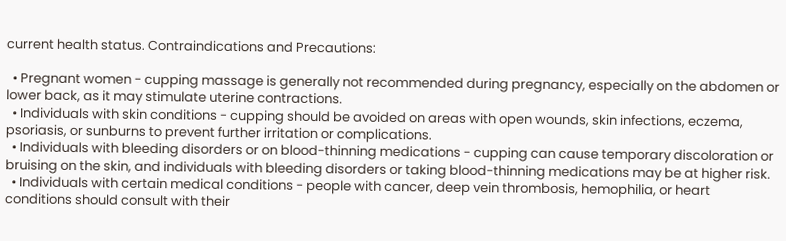current health status. Contraindications and Precautions:

  • Pregnant women - cupping massage is generally not recommended during pregnancy, especially on the abdomen or lower back, as it may stimulate uterine contractions.
  • Individuals with skin conditions - cupping should be avoided on areas with open wounds, skin infections, eczema, psoriasis, or sunburns to prevent further irritation or complications.
  • Individuals with bleeding disorders or on blood-thinning medications - cupping can cause temporary discoloration or bruising on the skin, and individuals with bleeding disorders or taking blood-thinning medications may be at higher risk.
  • Individuals with certain medical conditions - people with cancer, deep vein thrombosis, hemophilia, or heart conditions should consult with their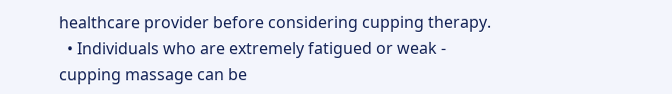healthcare provider before considering cupping therapy.
  • Individuals who are extremely fatigued or weak - cupping massage can be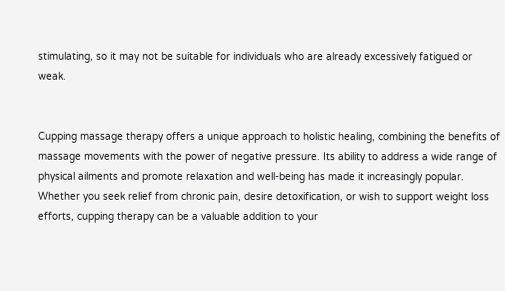stimulating, so it may not be suitable for individuals who are already excessively fatigued or weak.


Cupping massage therapy offers a unique approach to holistic healing, combining the benefits of massage movements with the power of negative pressure. Its ability to address a wide range of physical ailments and promote relaxation and well-being has made it increasingly popular. Whether you seek relief from chronic pain, desire detoxification, or wish to support weight loss efforts, cupping therapy can be a valuable addition to your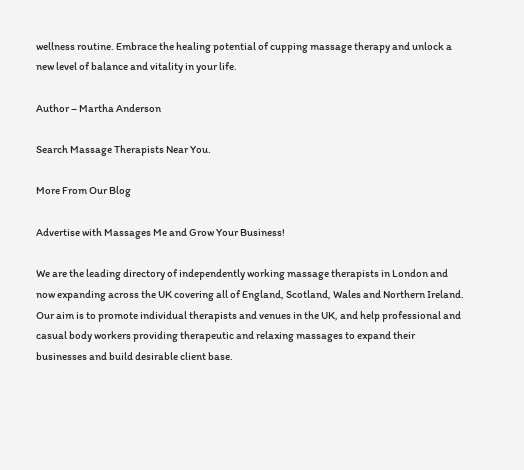wellness routine. Embrace the healing potential of cupping massage therapy and unlock a new level of balance and vitality in your life.

Author – Martha Anderson

Search Massage Therapists Near You.

More From Our Blog

Advertise with Massages Me and Grow Your Business!

We are the leading directory of independently working massage therapists in London and now expanding across the UK covering all of England, Scotland, Wales and Northern Ireland. Our aim is to promote individual therapists and venues in the UK, and help professional and casual body workers providing therapeutic and relaxing massages to expand their businesses and build desirable client base.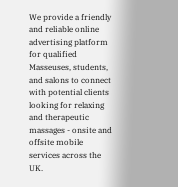We provide a friendly and reliable online advertising platform for qualified Masseuses, students, and salons to connect with potential clients looking for relaxing and therapeutic massages - onsite and offsite mobile services across the UK.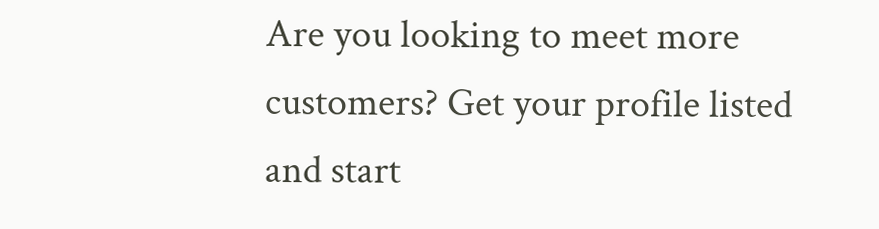Are you looking to meet more customers? Get your profile listed and start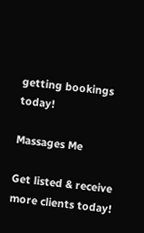getting bookings today!

Massages Me

Get listed & receive more clients today!